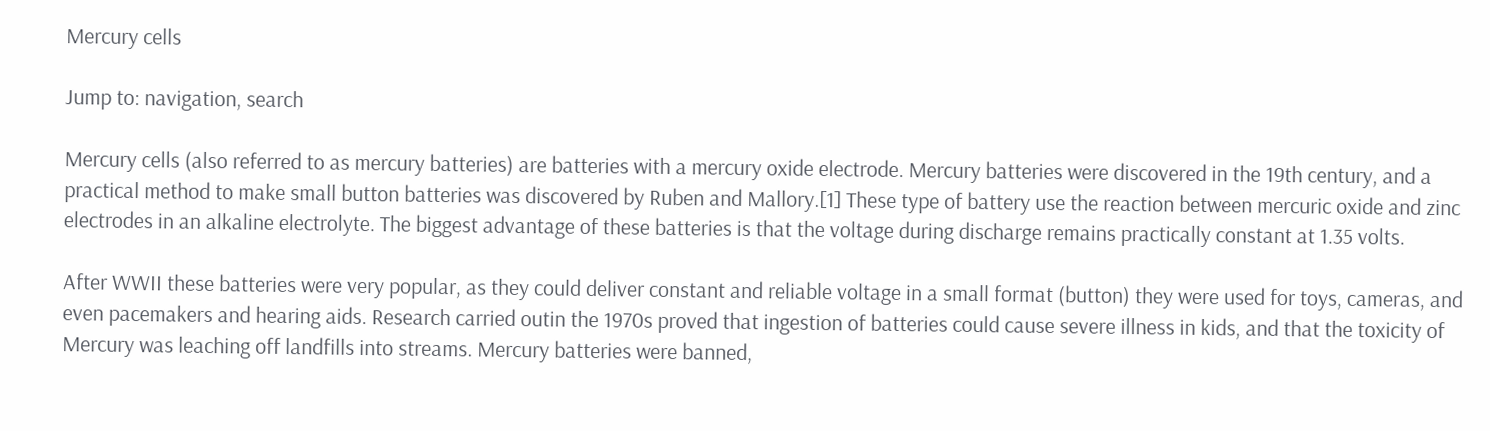Mercury cells

Jump to: navigation, search

Mercury cells (also referred to as mercury batteries) are batteries with a mercury oxide electrode. Mercury batteries were discovered in the 19th century, and a practical method to make small button batteries was discovered by Ruben and Mallory.[1] These type of battery use the reaction between mercuric oxide and zinc electrodes in an alkaline electrolyte. The biggest advantage of these batteries is that the voltage during discharge remains practically constant at 1.35 volts.

After WWII these batteries were very popular, as they could deliver constant and reliable voltage in a small format (button) they were used for toys, cameras, and even pacemakers and hearing aids. Research carried outin the 1970s proved that ingestion of batteries could cause severe illness in kids, and that the toxicity of Mercury was leaching off landfills into streams. Mercury batteries were banned,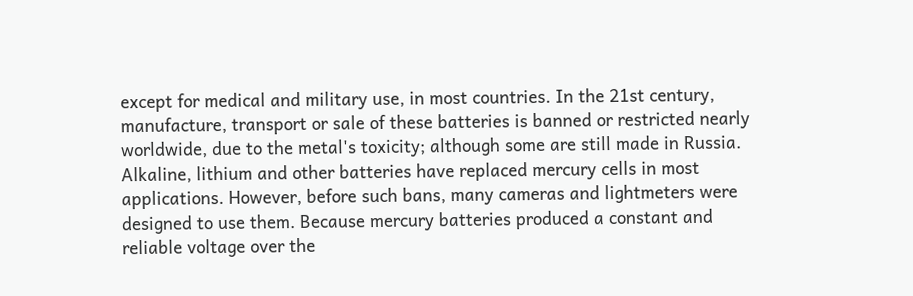except for medical and military use, in most countries. In the 21st century, manufacture, transport or sale of these batteries is banned or restricted nearly worldwide, due to the metal's toxicity; although some are still made in Russia. Alkaline, lithium and other batteries have replaced mercury cells in most applications. However, before such bans, many cameras and lightmeters were designed to use them. Because mercury batteries produced a constant and reliable voltage over the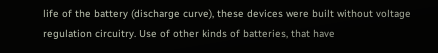life of the battery (discharge curve), these devices were built without voltage regulation circuitry. Use of other kinds of batteries, that have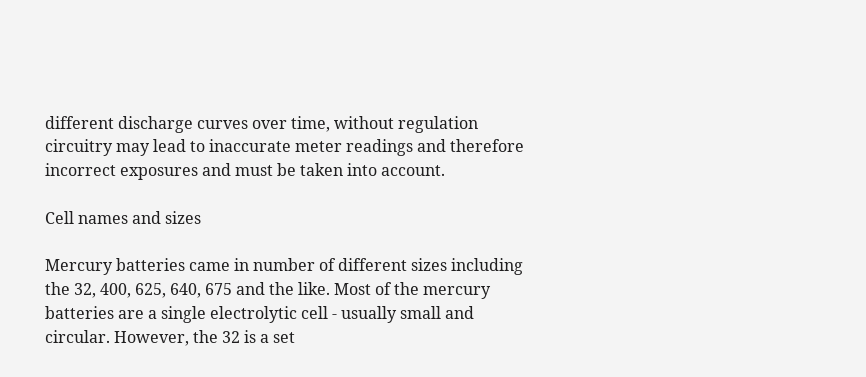different discharge curves over time, without regulation circuitry may lead to inaccurate meter readings and therefore incorrect exposures and must be taken into account.

Cell names and sizes

Mercury batteries came in number of different sizes including the 32, 400, 625, 640, 675 and the like. Most of the mercury batteries are a single electrolytic cell - usually small and circular. However, the 32 is a set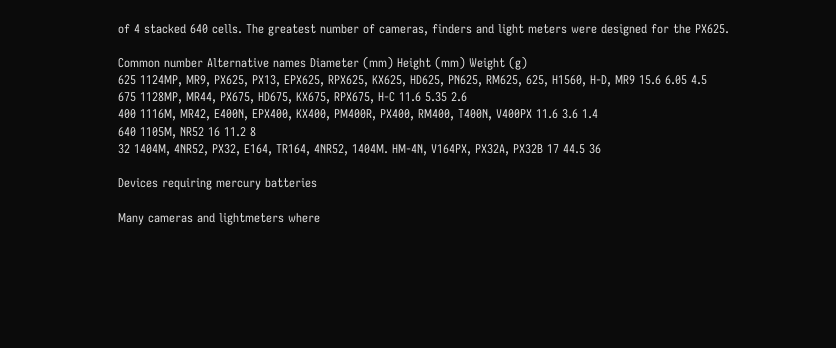of 4 stacked 640 cells. The greatest number of cameras, finders and light meters were designed for the PX625.

Common number Alternative names Diameter (mm) Height (mm) Weight (g)
625 1124MP, MR9, PX625, PX13, EPX625, RPX625, KX625, HD625, PN625, RM625, 625, H1560, H-D, MR9 15.6 6.05 4.5
675 1128MP, MR44, PX675, HD675, KX675, RPX675, H-C 11.6 5.35 2.6
400 1116M, MR42, E400N, EPX400, KX400, PM400R, PX400, RM400, T400N, V400PX 11.6 3.6 1.4
640 1105M, NR52 16 11.2 8
32 1404M, 4NR52, PX32, E164, TR164, 4NR52, 1404M. HM-4N, V164PX, PX32A, PX32B 17 44.5 36

Devices requiring mercury batteries

Many cameras and lightmeters where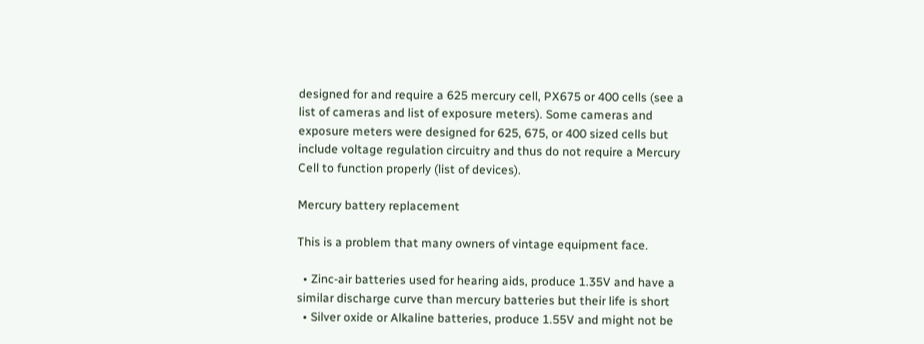designed for and require a 625 mercury cell, PX675 or 400 cells (see a list of cameras and list of exposure meters). Some cameras and exposure meters were designed for 625, 675, or 400 sized cells but include voltage regulation circuitry and thus do not require a Mercury Cell to function properly (list of devices).

Mercury battery replacement

This is a problem that many owners of vintage equipment face.

  • Zinc-air batteries used for hearing aids, produce 1.35V and have a similar discharge curve than mercury batteries but their life is short
  • Silver oxide or Alkaline batteries, produce 1.55V and might not be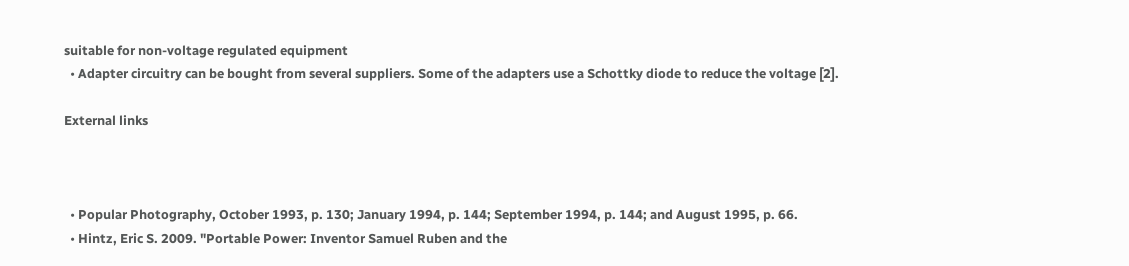suitable for non-voltage regulated equipment
  • Adapter circuitry can be bought from several suppliers. Some of the adapters use a Schottky diode to reduce the voltage [2].

External links



  • Popular Photography, October 1993, p. 130; January 1994, p. 144; September 1994, p. 144; and August 1995, p. 66.
  • Hintz, Eric S. 2009. "Portable Power: Inventor Samuel Ruben and the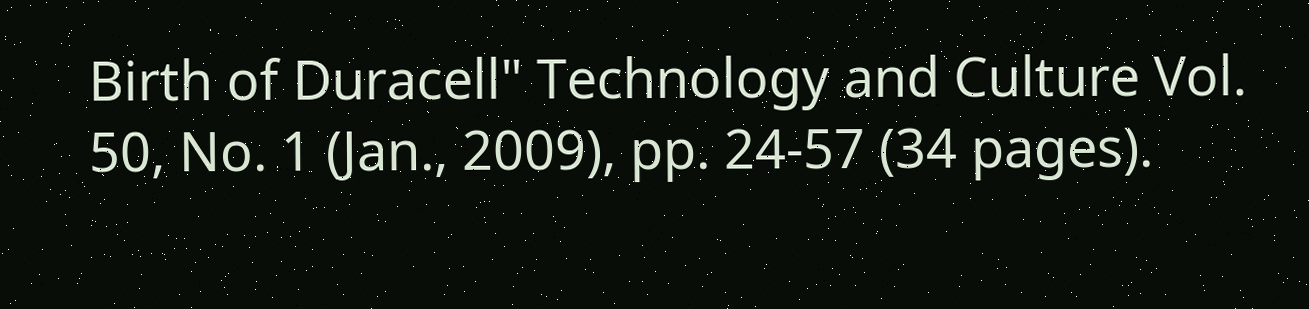Birth of Duracell" Technology and Culture Vol. 50, No. 1 (Jan., 2009), pp. 24-57 (34 pages).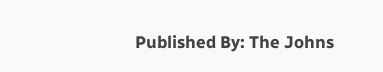Published By: The Johns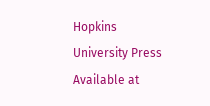Hopkins University Press Available at